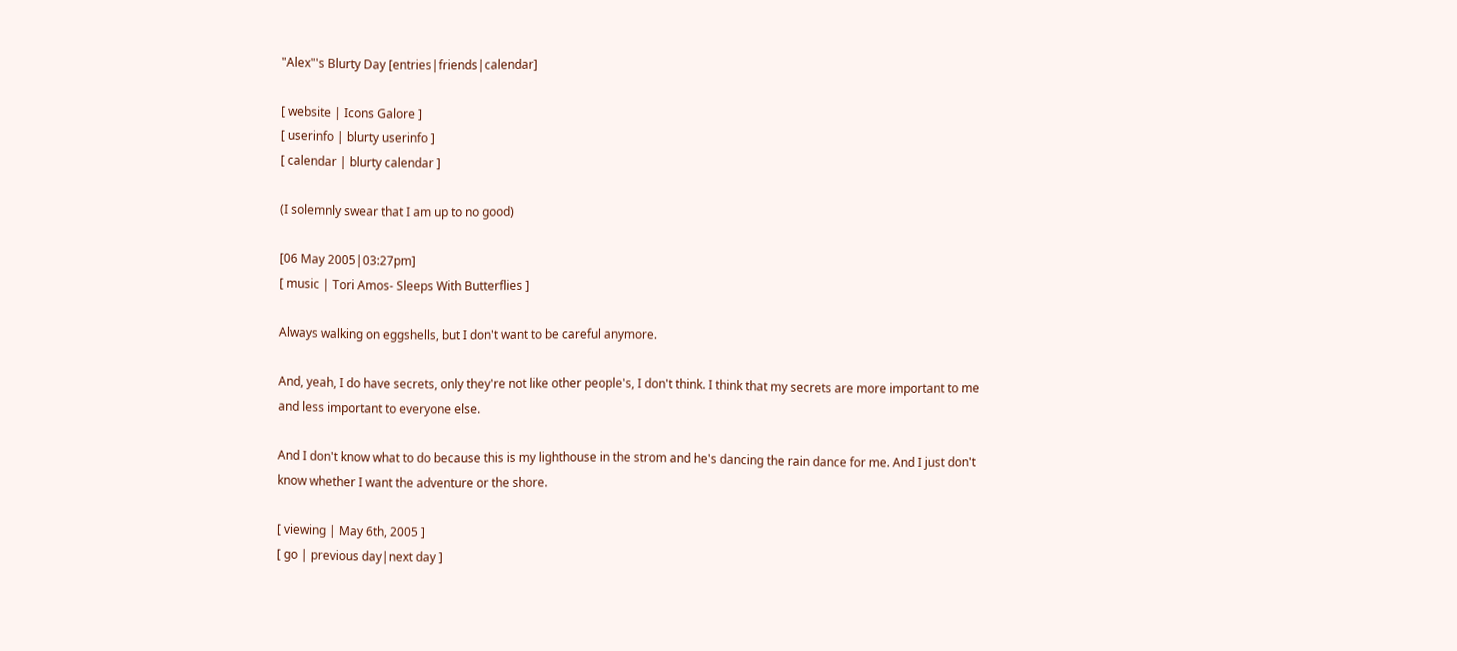"Alex"'s Blurty Day [entries|friends|calendar]

[ website | Icons Galore ]
[ userinfo | blurty userinfo ]
[ calendar | blurty calendar ]

(I solemnly swear that I am up to no good)

[06 May 2005|03:27pm]
[ music | Tori Amos- Sleeps With Butterflies ]

Always walking on eggshells, but I don't want to be careful anymore.

And, yeah, I do have secrets, only they're not like other people's, I don't think. I think that my secrets are more important to me and less important to everyone else.

And I don't know what to do because this is my lighthouse in the strom and he's dancing the rain dance for me. And I just don't know whether I want the adventure or the shore.

[ viewing | May 6th, 2005 ]
[ go | previous day|next day ]